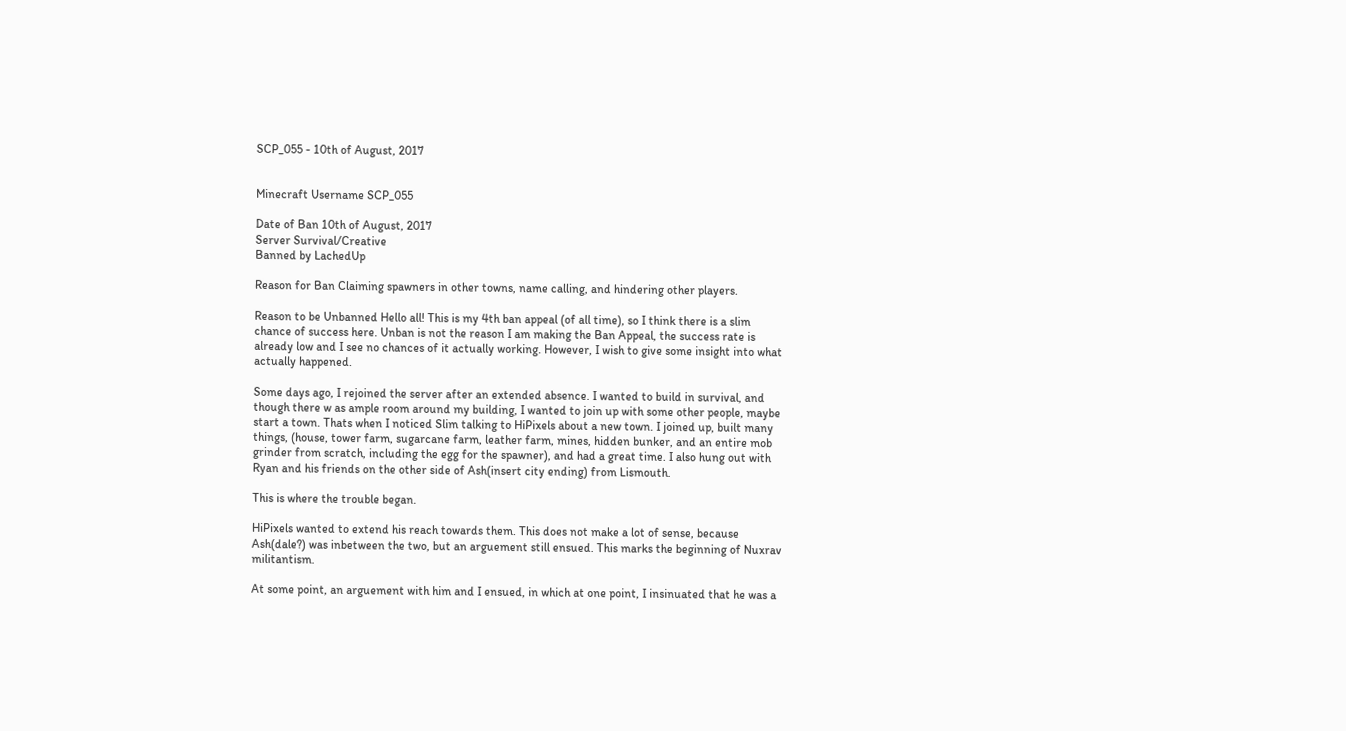SCP_055 - 10th of August, 2017


Minecraft Username SCP_055

Date of Ban 10th of August, 2017
Server Survival/Creative
Banned by LachedUp

Reason for Ban Claiming spawners in other towns, name calling, and hindering other players.

Reason to be Unbanned Hello all! This is my 4th ban appeal (of all time), so I think there is a slim chance of success here. Unban is not the reason I am making the Ban Appeal, the success rate is already low and I see no chances of it actually working. However, I wish to give some insight into what actually happened.

Some days ago, I rejoined the server after an extended absence. I wanted to build in survival, and though there w as ample room around my building, I wanted to join up with some other people, maybe start a town. Thats when I noticed Slim talking to HiPixels about a new town. I joined up, built many things, (house, tower farm, sugarcane farm, leather farm, mines, hidden bunker, and an entire mob grinder from scratch, including the egg for the spawner), and had a great time. I also hung out with Ryan and his friends on the other side of Ash(insert city ending) from Lismouth.

This is where the trouble began.

HiPixels wanted to extend his reach towards them. This does not make a lot of sense, because Ash(dale?) was inbetween the two, but an arguement still ensued. This marks the beginning of Nuxrav militantism.

At some point, an arguement with him and I ensued, in which at one point, I insinuated that he was a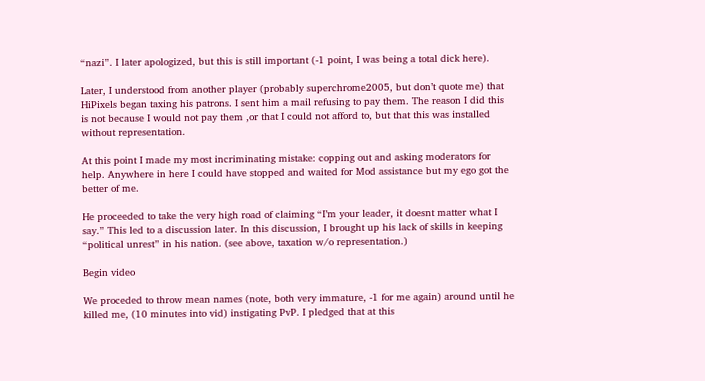“nazi”. I later apologized, but this is still important (-1 point, I was being a total dick here).

Later, I understood from another player (probably superchrome2005, but don’t quote me) that HiPixels began taxing his patrons. I sent him a mail refusing to pay them. The reason I did this is not because I would not pay them ,or that I could not afford to, but that this was installed without representation.

At this point I made my most incriminating mistake: copping out and asking moderators for help. Anywhere in here I could have stopped and waited for Mod assistance but my ego got the better of me.

He proceeded to take the very high road of claiming “I’m your leader, it doesnt matter what I say.” This led to a discussion later. In this discussion, I brought up his lack of skills in keeping “political unrest” in his nation. (see above, taxation w/o representation.)

Begin video

We proceded to throw mean names (note, both very immature, -1 for me again) around until he killed me, (10 minutes into vid) instigating PvP. I pledged that at this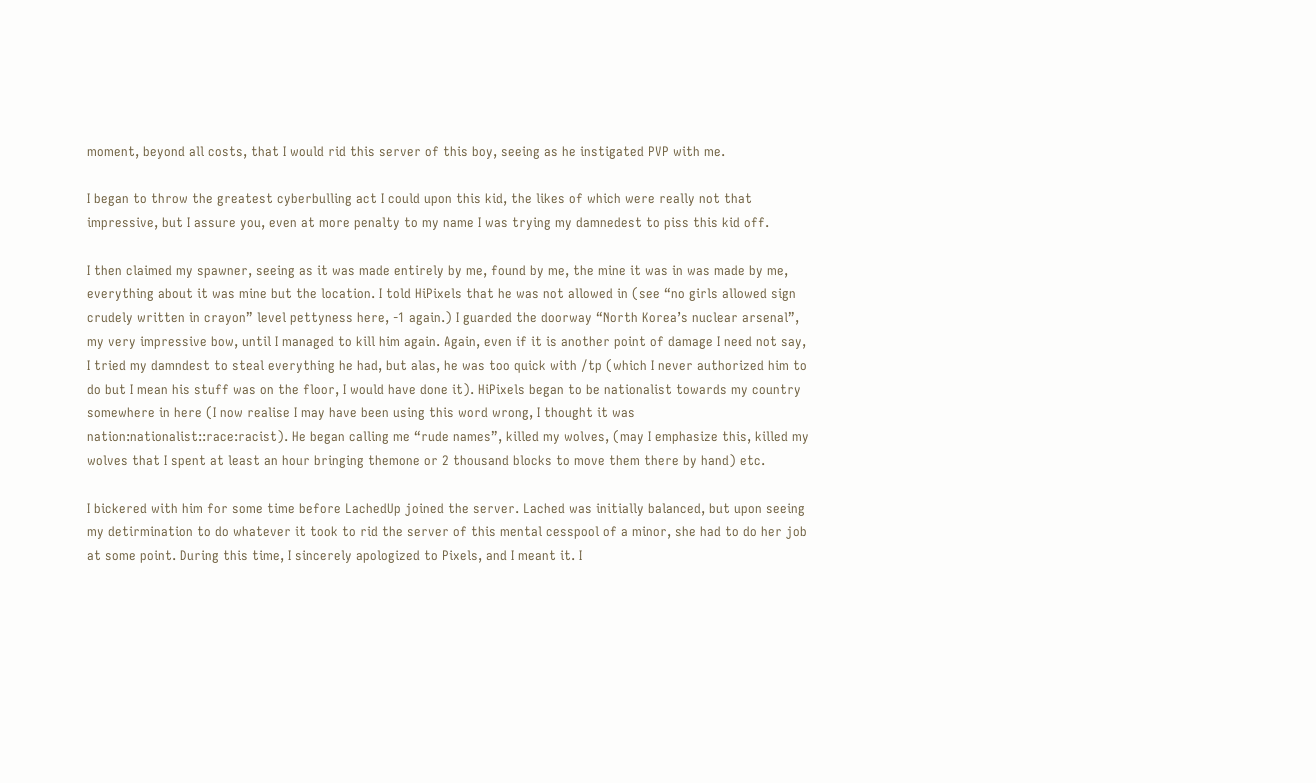moment, beyond all costs, that I would rid this server of this boy, seeing as he instigated PVP with me.

I began to throw the greatest cyberbulling act I could upon this kid, the likes of which were really not that impressive, but I assure you, even at more penalty to my name I was trying my damnedest to piss this kid off.

I then claimed my spawner, seeing as it was made entirely by me, found by me, the mine it was in was made by me, everything about it was mine but the location. I told HiPixels that he was not allowed in (see “no girls allowed sign crudely written in crayon” level pettyness here, -1 again.) I guarded the doorway “North Korea’s nuclear arsenal”, my very impressive bow, until I managed to kill him again. Again, even if it is another point of damage I need not say, I tried my damndest to steal everything he had, but alas, he was too quick with /tp (which I never authorized him to do but I mean his stuff was on the floor, I would have done it). HiPixels began to be nationalist towards my country somewhere in here (I now realise I may have been using this word wrong, I thought it was nation:nationalist::race:racist). He began calling me “rude names”, killed my wolves, (may I emphasize this, killed my wolves that I spent at least an hour bringing themone or 2 thousand blocks to move them there by hand) etc.

I bickered with him for some time before LachedUp joined the server. Lached was initially balanced, but upon seeing my detirmination to do whatever it took to rid the server of this mental cesspool of a minor, she had to do her job at some point. During this time, I sincerely apologized to Pixels, and I meant it. I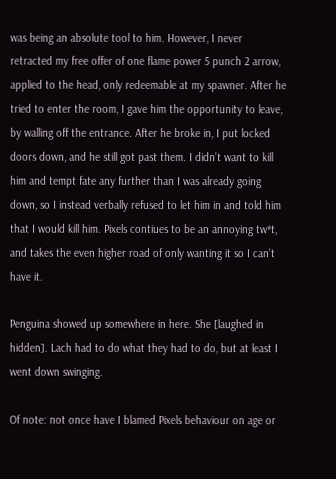was being an absolute tool to him. However, I never retracted my free offer of one flame power 5 punch 2 arrow, applied to the head, only redeemable at my spawner. After he tried to enter the room, I gave him the opportunity to leave, by walling off the entrance. After he broke in, I put locked doors down, and he still got past them. I didn’t want to kill him and tempt fate any further than I was already going down, so I instead verbally refused to let him in and told him that I would kill him. Pixels contiues to be an annoying tw*t, and takes the even higher road of only wanting it so I can’t have it.

Penguina showed up somewhere in here. She [laughed in hidden]. Lach had to do what they had to do, but at least I went down swinging.

Of note: not once have I blamed Pixels behaviour on age or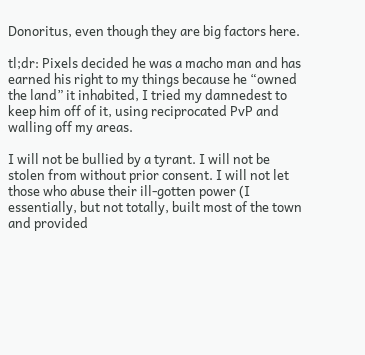Donoritus, even though they are big factors here.

tl;dr: Pixels decided he was a macho man and has earned his right to my things because he “owned the land” it inhabited, I tried my damnedest to keep him off of it, using reciprocated PvP and walling off my areas.

I will not be bullied by a tyrant. I will not be stolen from without prior consent. I will not let those who abuse their ill-gotten power (I essentially, but not totally, built most of the town and provided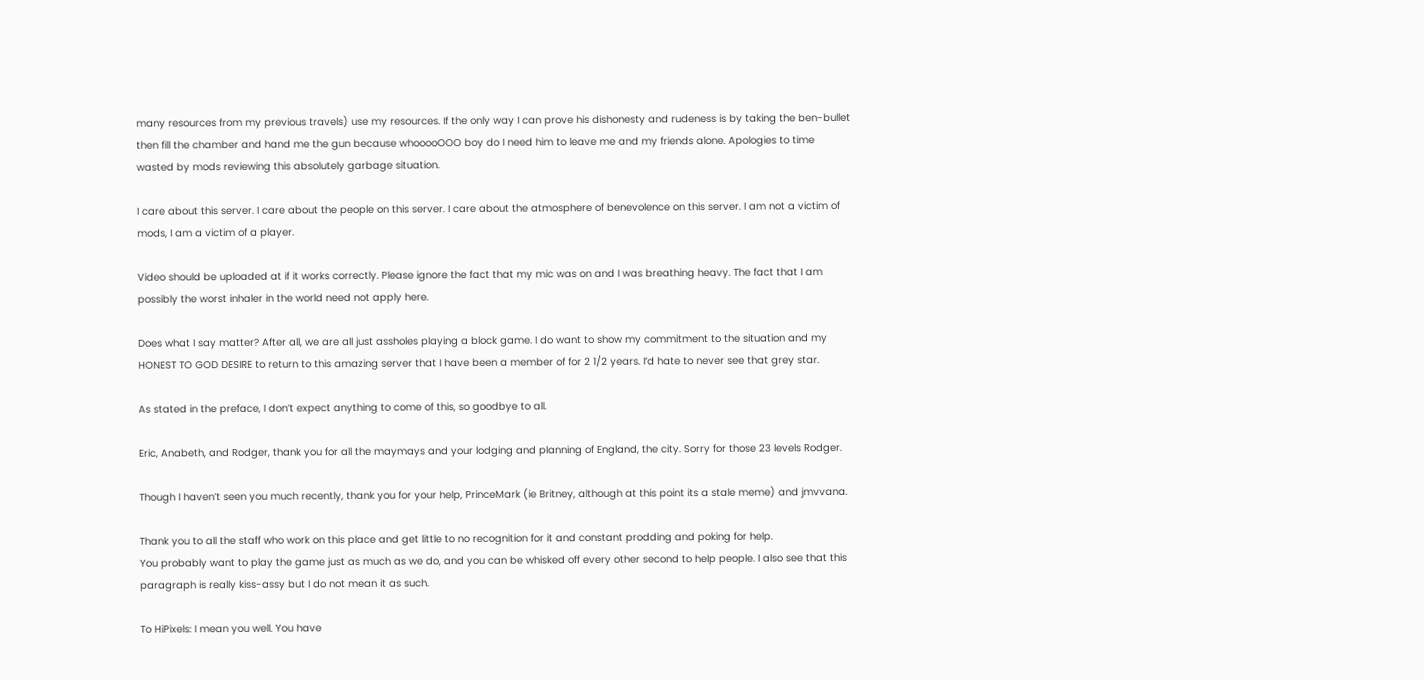many resources from my previous travels) use my resources. If the only way I can prove his dishonesty and rudeness is by taking the ben-bullet then fill the chamber and hand me the gun because whooooOOO boy do I need him to leave me and my friends alone. Apologies to time wasted by mods reviewing this absolutely garbage situation.

I care about this server. I care about the people on this server. I care about the atmosphere of benevolence on this server. I am not a victim of mods, I am a victim of a player.

Video should be uploaded at if it works correctly. Please ignore the fact that my mic was on and I was breathing heavy. The fact that I am possibly the worst inhaler in the world need not apply here.

Does what I say matter? After all, we are all just assholes playing a block game. I do want to show my commitment to the situation and my HONEST TO GOD DESIRE to return to this amazing server that I have been a member of for 2 1/2 years. I’d hate to never see that grey star.

As stated in the preface, I don’t expect anything to come of this, so goodbye to all.

Eric, Anabeth, and Rodger, thank you for all the maymays and your lodging and planning of England, the city. Sorry for those 23 levels Rodger.

Though I haven’t seen you much recently, thank you for your help, PrinceMark (ie Britney, although at this point its a stale meme) and jmvvana.

Thank you to all the staff who work on this place and get little to no recognition for it and constant prodding and poking for help.
You probably want to play the game just as much as we do, and you can be whisked off every other second to help people. I also see that this paragraph is really kiss-assy but I do not mean it as such.

To HiPixels: I mean you well. You have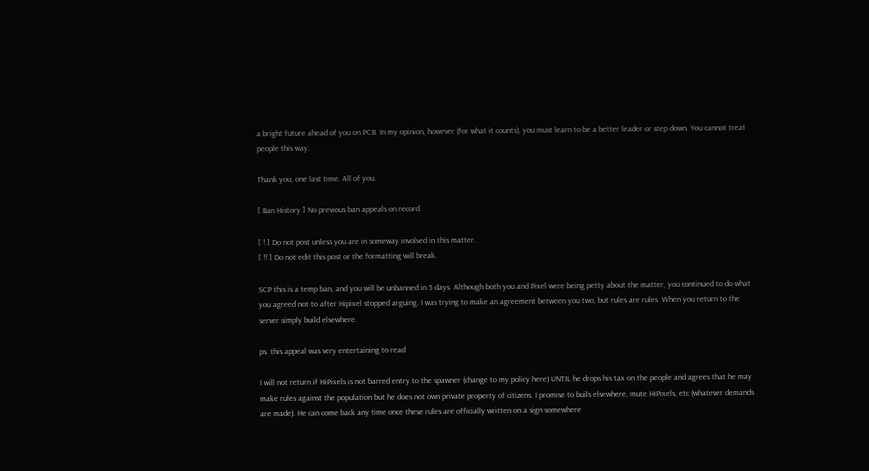a bright future ahead of you on PCB. In my opinion, however (for what it counts), you must learn to be a better leader or step down. You cannot treat people this way.

Thank you, one last time. All of you.

[ Ban History ] No previous ban appeals on record.

[ ! ] Do not post unless you are in someway involved in this matter.
[ !! ] Do not edit this post or the formatting will break.

SCP this is a temp ban, and you will be unbanned in 5 days. Although both you and Pixel were being petty about the matter, you continued to do what you agreed not to after Hipixel stopped arguing. I was trying to make an agreement between you two, but rules are rules. When you return to the server simply build elsewhere.

ps. this appeal was very entertaining to read

I will not return if HiPixels is not barred entry to the spawner (change to my policy here) UNTIL he drops his tax on the people and agrees that he may make rules against the population but he does not own private property of citizens. I promise to buils elsewhere, mute HiPixels, etc (whatever demands are made). He can come back any time once these rules are officially written on a sign somewhere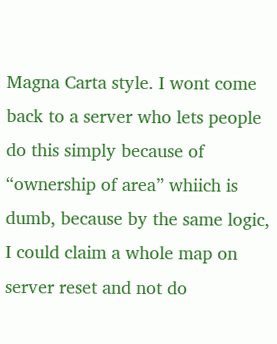Magna Carta style. I wont come back to a server who lets people do this simply because of “ownership of area” whiich is dumb, because by the same logic, I could claim a whole map on server reset and not do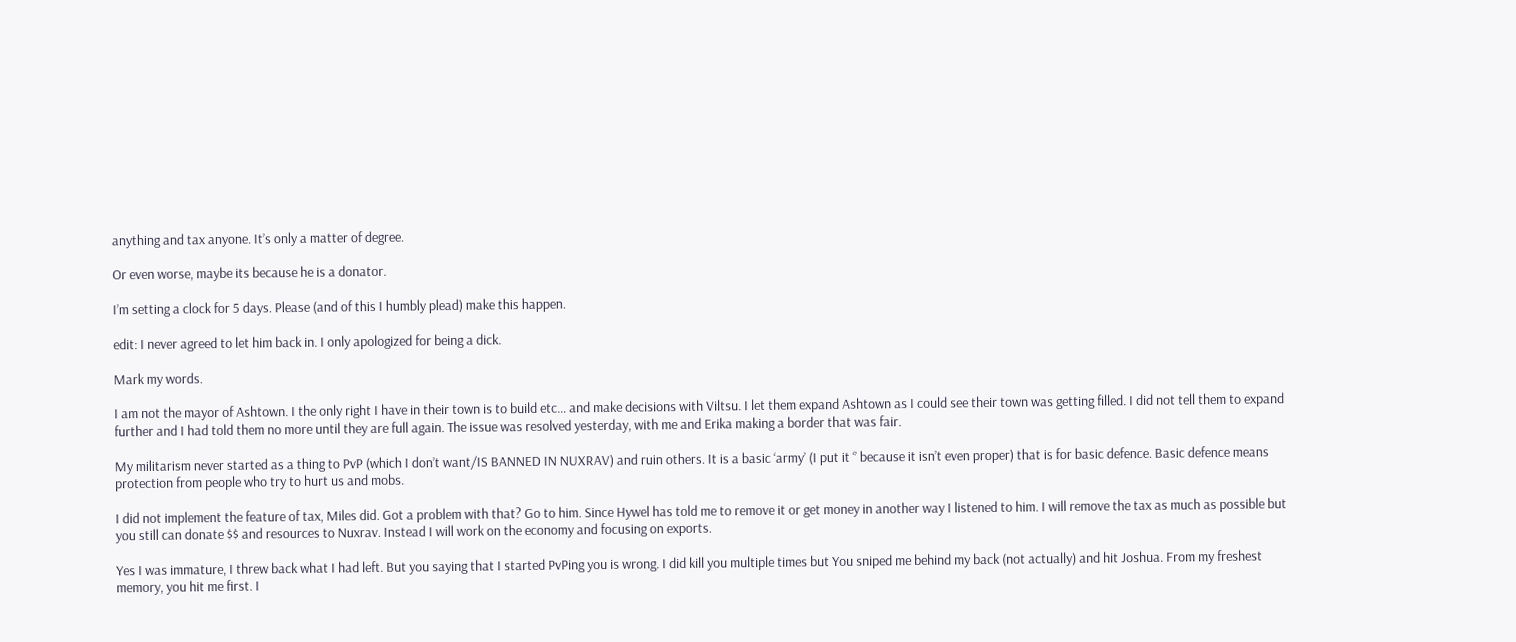anything and tax anyone. It’s only a matter of degree.

Or even worse, maybe its because he is a donator.

I’m setting a clock for 5 days. Please (and of this I humbly plead) make this happen.

edit: I never agreed to let him back in. I only apologized for being a dick.

Mark my words.

I am not the mayor of Ashtown. I the only right I have in their town is to build etc… and make decisions with Viltsu. I let them expand Ashtown as I could see their town was getting filled. I did not tell them to expand further and I had told them no more until they are full again. The issue was resolved yesterday, with me and Erika making a border that was fair.

My militarism never started as a thing to PvP (which I don’t want/IS BANNED IN NUXRAV) and ruin others. It is a basic ‘army’ (I put it ‘’ because it isn’t even proper) that is for basic defence. Basic defence means protection from people who try to hurt us and mobs.

I did not implement the feature of tax, Miles did. Got a problem with that? Go to him. Since Hywel has told me to remove it or get money in another way I listened to him. I will remove the tax as much as possible but you still can donate $$ and resources to Nuxrav. Instead I will work on the economy and focusing on exports.

Yes I was immature, I threw back what I had left. But you saying that I started PvPing you is wrong. I did kill you multiple times but You sniped me behind my back (not actually) and hit Joshua. From my freshest memory, you hit me first. I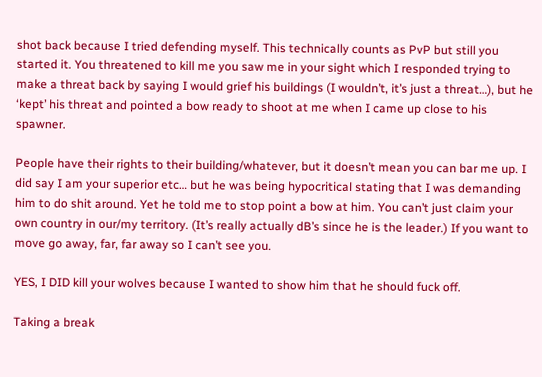shot back because I tried defending myself. This technically counts as PvP but still you started it. You threatened to kill me you saw me in your sight which I responded trying to make a threat back by saying I would grief his buildings (I wouldn’t, it’s just a threat…), but he ‘kept’ his threat and pointed a bow ready to shoot at me when I came up close to his spawner.

People have their rights to their building/whatever, but it doesn’t mean you can bar me up. I did say I am your superior etc… but he was being hypocritical stating that I was demanding him to do shit around. Yet he told me to stop point a bow at him. You can’t just claim your own country in our/my territory. (It’s really actually dB’s since he is the leader.) If you want to move go away, far, far away so I can’t see you.

YES, I DID kill your wolves because I wanted to show him that he should fuck off.

Taking a break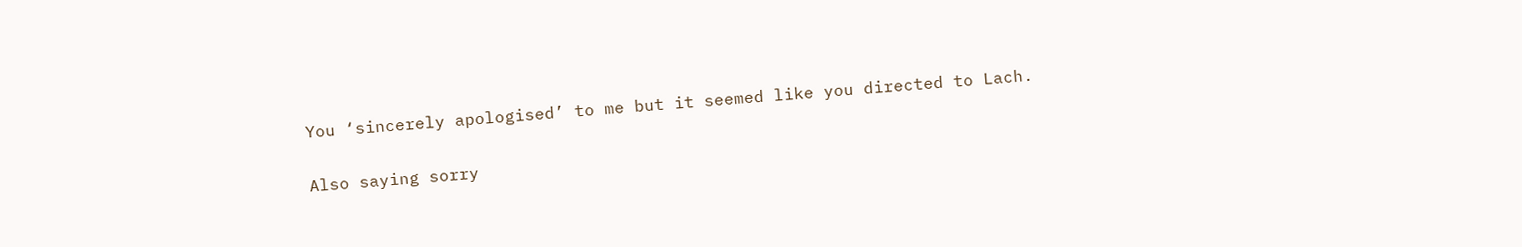You ‘sincerely apologised’ to me but it seemed like you directed to Lach.

Also saying sorry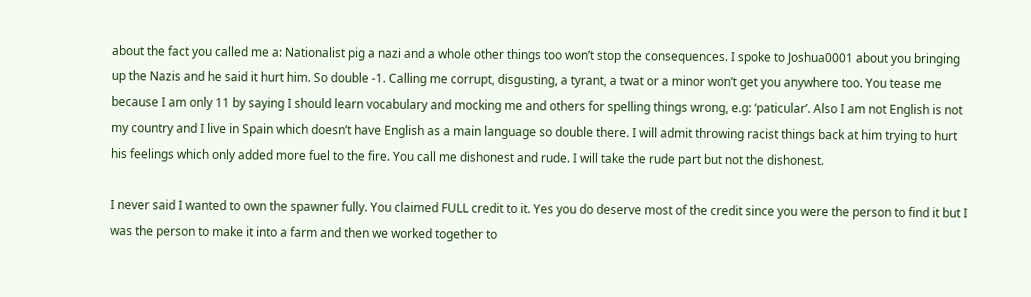about the fact you called me a: Nationalist pig a nazi and a whole other things too won’t stop the consequences. I spoke to Joshua0001 about you bringing up the Nazis and he said it hurt him. So double -1. Calling me corrupt, disgusting, a tyrant, a twat or a minor won’t get you anywhere too. You tease me because I am only 11 by saying I should learn vocabulary and mocking me and others for spelling things wrong, e.g: ‘paticular’. Also I am not English is not my country and I live in Spain which doesn’t have English as a main language so double there. I will admit throwing racist things back at him trying to hurt his feelings which only added more fuel to the fire. You call me dishonest and rude. I will take the rude part but not the dishonest.

I never said I wanted to own the spawner fully. You claimed FULL credit to it. Yes you do deserve most of the credit since you were the person to find it but I was the person to make it into a farm and then we worked together to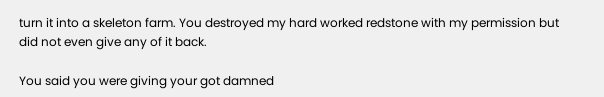turn it into a skeleton farm. You destroyed my hard worked redstone with my permission but did not even give any of it back.

You said you were giving your got damned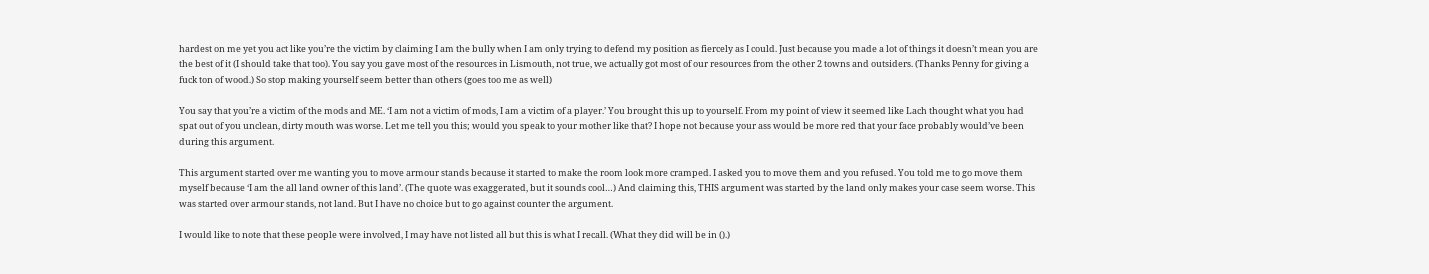hardest on me yet you act like you’re the victim by claiming I am the bully when I am only trying to defend my position as fiercely as I could. Just because you made a lot of things it doesn’t mean you are the best of it (I should take that too). You say you gave most of the resources in Lismouth, not true, we actually got most of our resources from the other 2 towns and outsiders. (Thanks Penny for giving a fuck ton of wood.) So stop making yourself seem better than others (goes too me as well)

You say that you’re a victim of the mods and ME. ‘I am not a victim of mods, I am a victim of a player.’ You brought this up to yourself. From my point of view it seemed like Lach thought what you had spat out of you unclean, dirty mouth was worse. Let me tell you this; would you speak to your mother like that? I hope not because your ass would be more red that your face probably would’ve been during this argument.

This argument started over me wanting you to move armour stands because it started to make the room look more cramped. I asked you to move them and you refused. You told me to go move them myself because ‘I am the all land owner of this land’. (The quote was exaggerated, but it sounds cool…) And claiming this, THIS argument was started by the land only makes your case seem worse. This was started over armour stands, not land. But I have no choice but to go against counter the argument.

I would like to note that these people were involved, I may have not listed all but this is what I recall. (What they did will be in ().)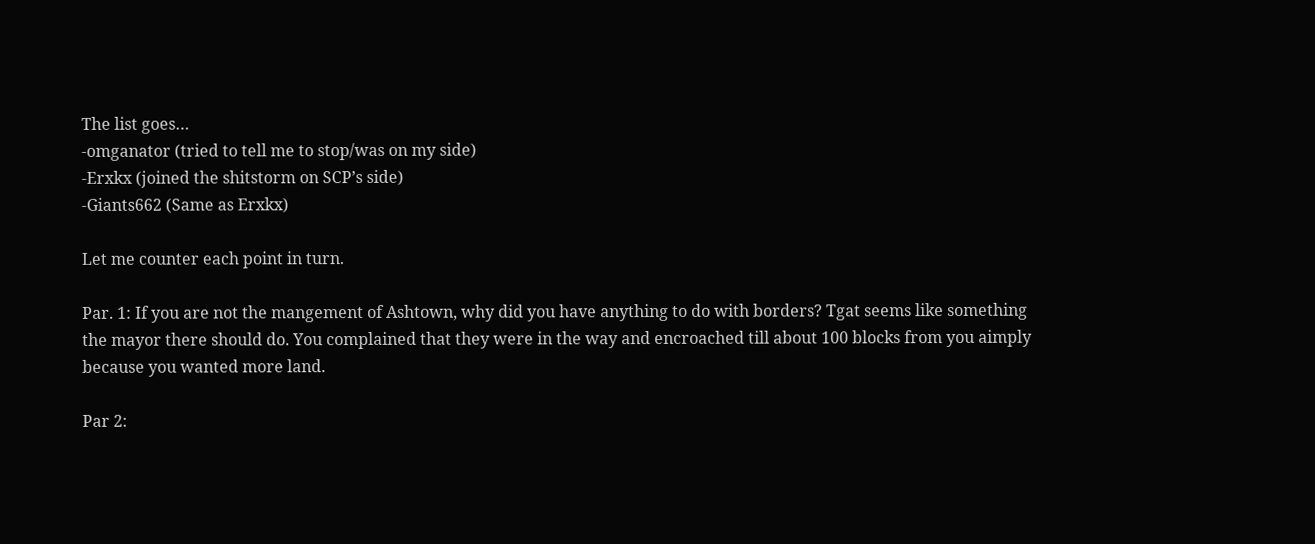The list goes…
-omganator (tried to tell me to stop/was on my side)
-Erxkx (joined the shitstorm on SCP’s side)
-Giants662 (Same as Erxkx)

Let me counter each point in turn.

Par. 1: If you are not the mangement of Ashtown, why did you have anything to do with borders? Tgat seems like something the mayor there should do. You complained that they were in the way and encroached till about 100 blocks from you aimply because you wanted more land.

Par 2: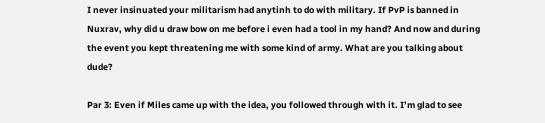I never insinuated your militarism had anytinh to do with military. If PvP is banned in Nuxrav, why did u draw bow on me before i even had a tool in my hand? And now and during the event you kept threatening me with some kind of army. What are you talking about dude?

Par 3: Even if Miles came up with the idea, you followed through with it. I’m glad to see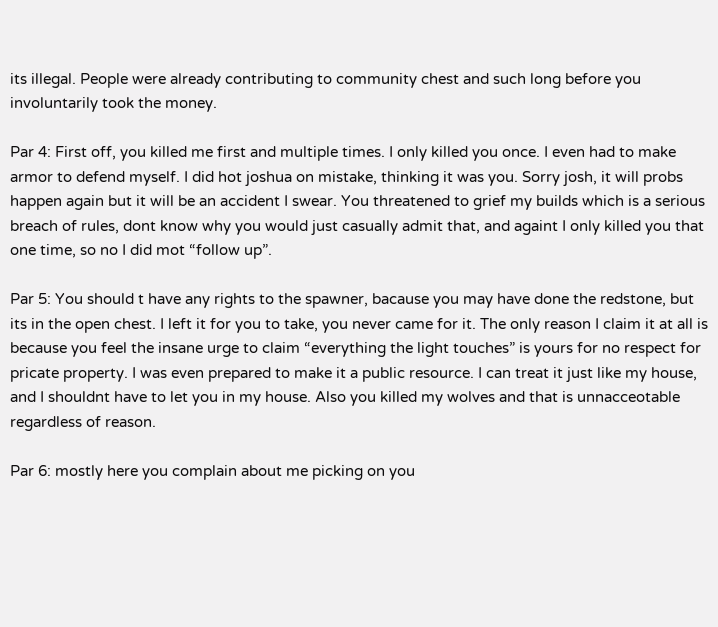its illegal. People were already contributing to community chest and such long before you involuntarily took the money.

Par 4: First off, you killed me first and multiple times. I only killed you once. I even had to make armor to defend myself. I did hot joshua on mistake, thinking it was you. Sorry josh, it will probs happen again but it will be an accident I swear. You threatened to grief my builds which is a serious breach of rules, dont know why you would just casually admit that, and againt I only killed you that one time, so no I did mot “follow up”.

Par 5: You should t have any rights to the spawner, bacause you may have done the redstone, but its in the open chest. I left it for you to take, you never came for it. The only reason I claim it at all is because you feel the insane urge to claim “everything the light touches” is yours for no respect for pricate property. I was even prepared to make it a public resource. I can treat it just like my house, and I shouldnt have to let you in my house. Also you killed my wolves and that is unnacceotable regardless of reason.

Par 6: mostly here you complain about me picking on you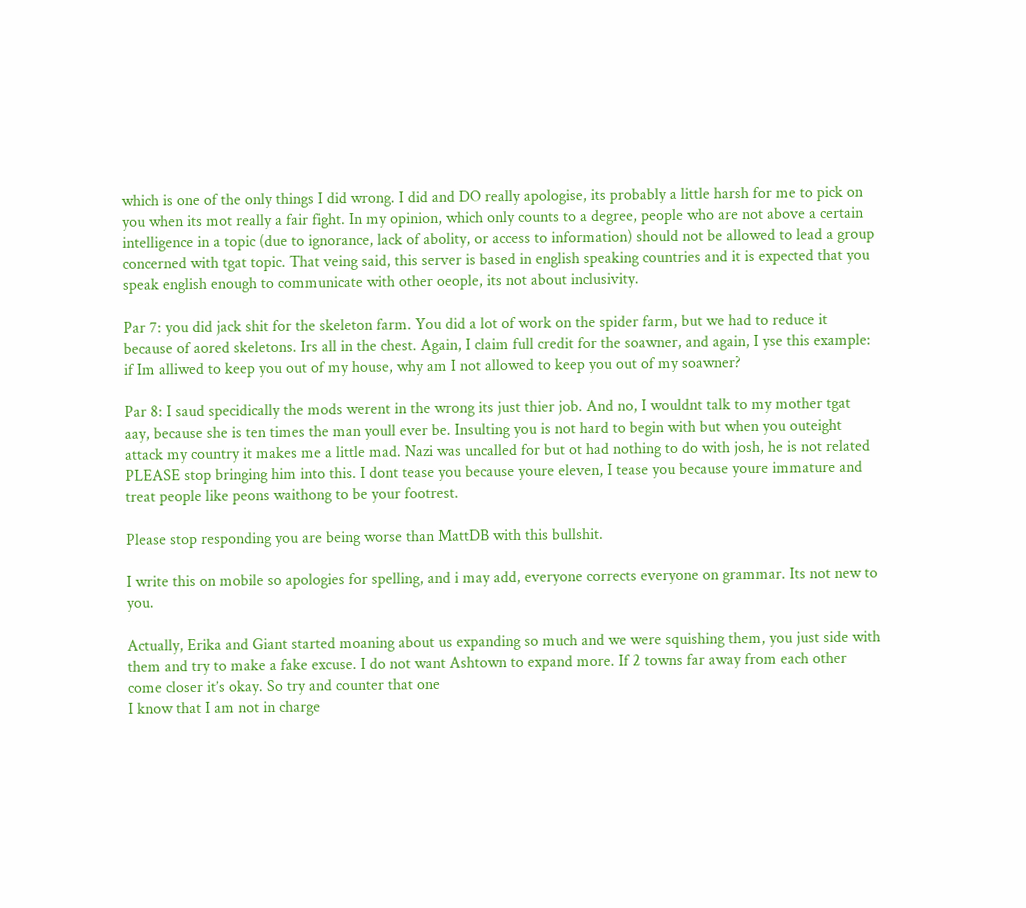which is one of the only things I did wrong. I did and DO really apologise, its probably a little harsh for me to pick on you when its mot really a fair fight. In my opinion, which only counts to a degree, people who are not above a certain intelligence in a topic (due to ignorance, lack of abolity, or access to information) should not be allowed to lead a group concerned with tgat topic. That veing said, this server is based in english speaking countries and it is expected that you speak english enough to communicate with other oeople, its not about inclusivity.

Par 7: you did jack shit for the skeleton farm. You did a lot of work on the spider farm, but we had to reduce it because of aored skeletons. Irs all in the chest. Again, I claim full credit for the soawner, and again, I yse this example: if Im alliwed to keep you out of my house, why am I not allowed to keep you out of my soawner?

Par 8: I saud specidically the mods werent in the wrong its just thier job. And no, I wouldnt talk to my mother tgat aay, because she is ten times the man youll ever be. Insulting you is not hard to begin with but when you outeight attack my country it makes me a little mad. Nazi was uncalled for but ot had nothing to do with josh, he is not related PLEASE stop bringing him into this. I dont tease you because youre eleven, I tease you because youre immature and treat people like peons waithong to be your footrest.

Please stop responding you are being worse than MattDB with this bullshit.

I write this on mobile so apologies for spelling, and i may add, everyone corrects everyone on grammar. Its not new to you.

Actually, Erika and Giant started moaning about us expanding so much and we were squishing them, you just side with them and try to make a fake excuse. I do not want Ashtown to expand more. If 2 towns far away from each other come closer it’s okay. So try and counter that one
I know that I am not in charge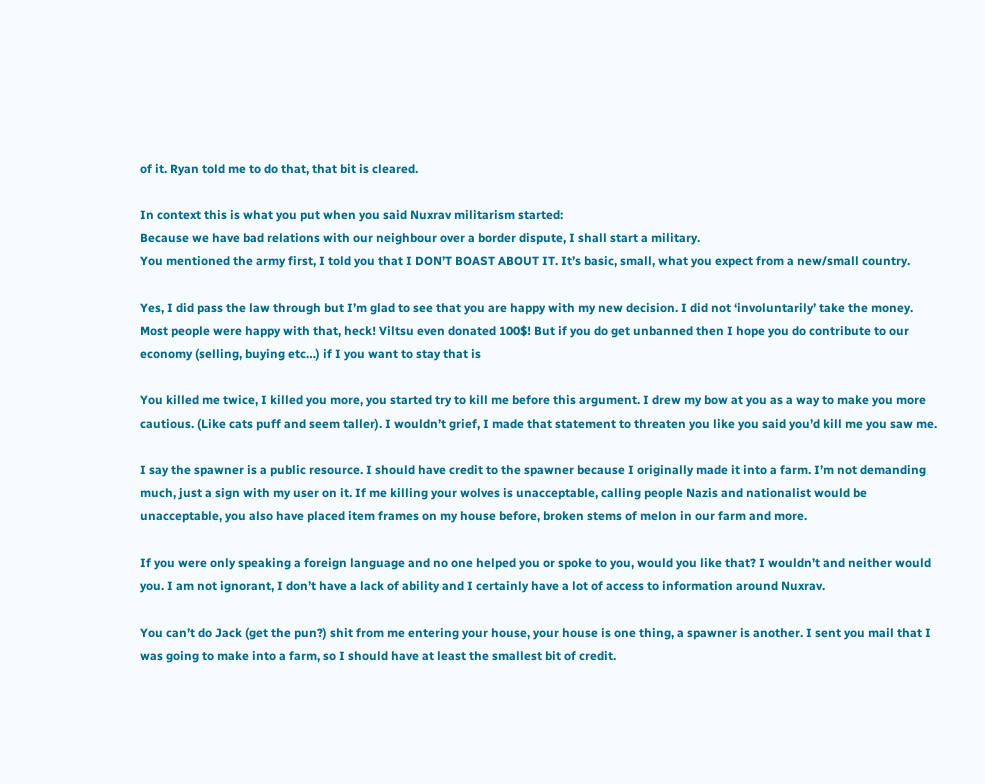of it. Ryan told me to do that, that bit is cleared.

In context this is what you put when you said Nuxrav militarism started:
Because we have bad relations with our neighbour over a border dispute, I shall start a military.
You mentioned the army first, I told you that I DON’T BOAST ABOUT IT. It’s basic, small, what you expect from a new/small country.

Yes, I did pass the law through but I’m glad to see that you are happy with my new decision. I did not ‘involuntarily’ take the money. Most people were happy with that, heck! Viltsu even donated 100$! But if you do get unbanned then I hope you do contribute to our economy (selling, buying etc…) if I you want to stay that is

You killed me twice, I killed you more, you started try to kill me before this argument. I drew my bow at you as a way to make you more cautious. (Like cats puff and seem taller). I wouldn’t grief, I made that statement to threaten you like you said you’d kill me you saw me.

I say the spawner is a public resource. I should have credit to the spawner because I originally made it into a farm. I’m not demanding much, just a sign with my user on it. If me killing your wolves is unacceptable, calling people Nazis and nationalist would be unacceptable, you also have placed item frames on my house before, broken stems of melon in our farm and more.

If you were only speaking a foreign language and no one helped you or spoke to you, would you like that? I wouldn’t and neither would you. I am not ignorant, I don’t have a lack of ability and I certainly have a lot of access to information around Nuxrav.

You can’t do Jack (get the pun?) shit from me entering your house, your house is one thing, a spawner is another. I sent you mail that I was going to make into a farm, so I should have at least the smallest bit of credit.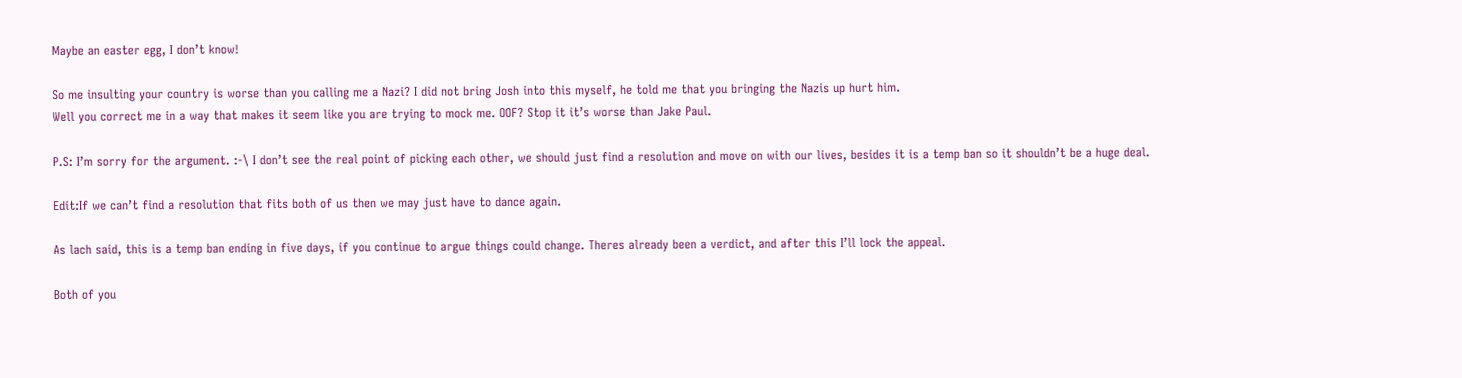Maybe an easter egg, I don’t know!

So me insulting your country is worse than you calling me a Nazi? I did not bring Josh into this myself, he told me that you bringing the Nazis up hurt him.
Well you correct me in a way that makes it seem like you are trying to mock me. OOF? Stop it it’s worse than Jake Paul.

P.S: I’m sorry for the argument. :-\ I don’t see the real point of picking each other, we should just find a resolution and move on with our lives, besides it is a temp ban so it shouldn’t be a huge deal.

Edit:If we can’t find a resolution that fits both of us then we may just have to dance again.

As lach said, this is a temp ban ending in five days, if you continue to argue things could change. Theres already been a verdict, and after this I’ll lock the appeal.

Both of you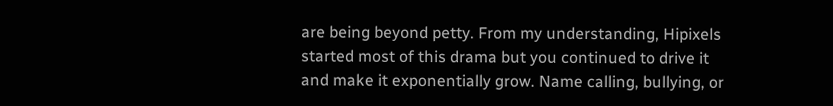are being beyond petty. From my understanding, Hipixels started most of this drama but you continued to drive it and make it exponentially grow. Name calling, bullying, or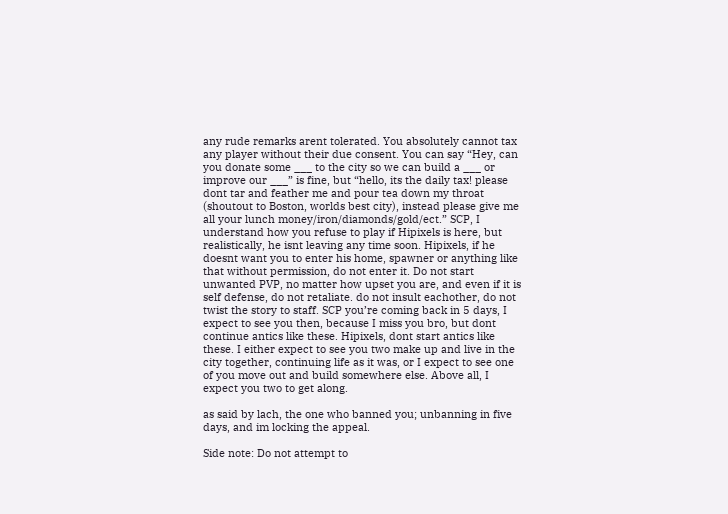any rude remarks arent tolerated. You absolutely cannot tax any player without their due consent. You can say “Hey, can you donate some ___ to the city so we can build a ___ or improve our ___” is fine, but “hello, its the daily tax! please dont tar and feather me and pour tea down my throat (shoutout to Boston, worlds best city), instead please give me all your lunch money/iron/diamonds/gold/ect.” SCP, I understand how you refuse to play if Hipixels is here, but realistically, he isnt leaving any time soon. Hipixels, if he doesnt want you to enter his home, spawner or anything like that without permission, do not enter it. Do not start unwanted PVP, no matter how upset you are, and even if it is self defense, do not retaliate. do not insult eachother, do not twist the story to staff. SCP you’re coming back in 5 days, I expect to see you then, because I miss you bro, but dont continue antics like these. Hipixels, dont start antics like these. I either expect to see you two make up and live in the city together, continuing life as it was, or I expect to see one of you move out and build somewhere else. Above all, I expect you two to get along.

as said by lach, the one who banned you; unbanning in five days, and im locking the appeal.

Side note: Do not attempt to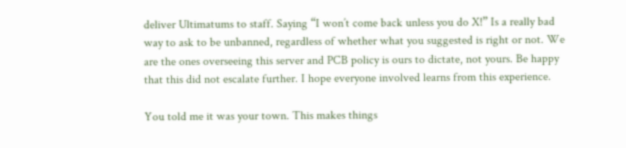deliver Ultimatums to staff. Saying “I won’t come back unless you do X!” Is a really bad way to ask to be unbanned, regardless of whether what you suggested is right or not. We are the ones overseeing this server and PCB policy is ours to dictate, not yours. Be happy that this did not escalate further. I hope everyone involved learns from this experience.

You told me it was your town. This makes things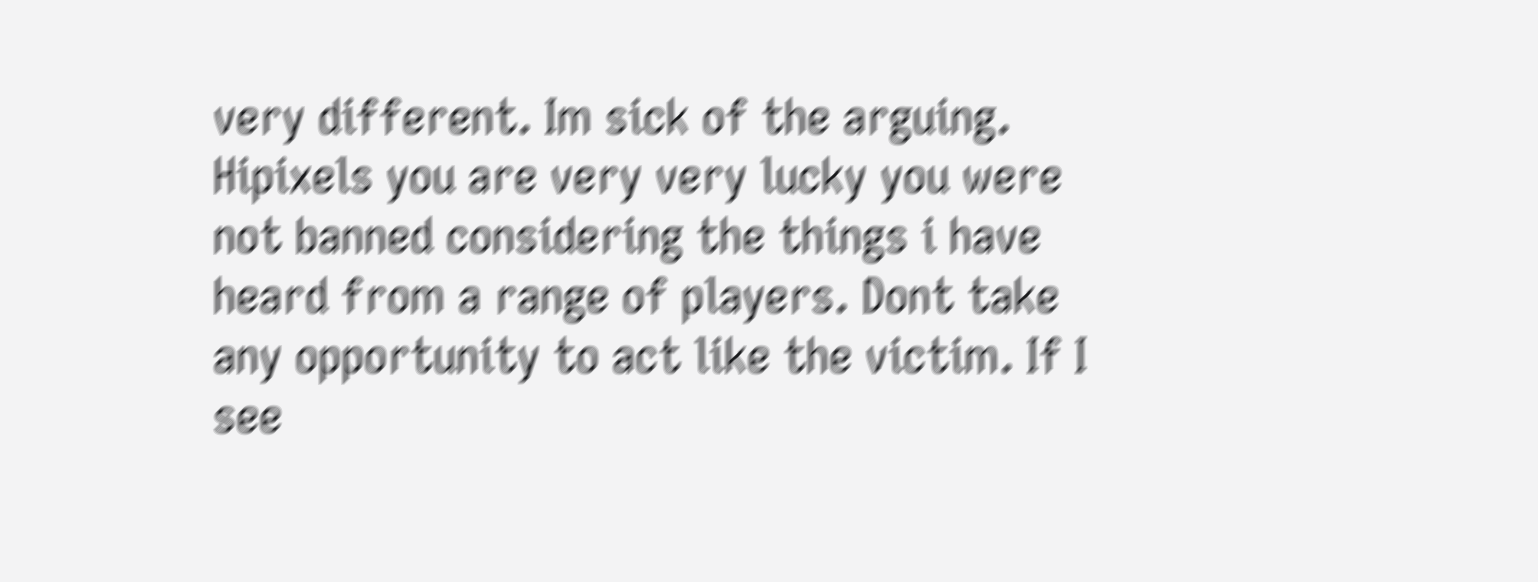very different. Im sick of the arguing. Hipixels you are very very lucky you were not banned considering the things i have heard from a range of players. Dont take any opportunity to act like the victim. If I see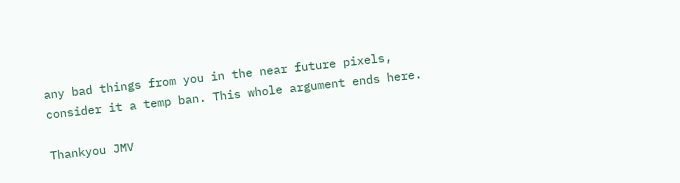any bad things from you in the near future pixels, consider it a temp ban. This whole argument ends here.

Thankyou JMV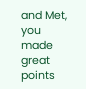and Met, you made great points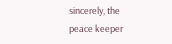sincerely, the peace keeper